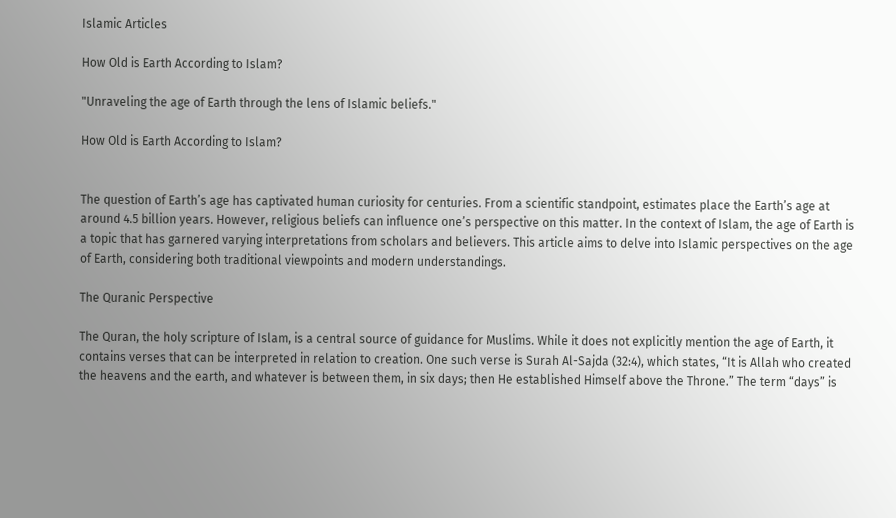Islamic Articles

How Old is Earth According to Islam?

"Unraveling the age of Earth through the lens of Islamic beliefs."

How Old is Earth According to Islam?


The question of Earth’s age has captivated human curiosity for centuries. From a scientific standpoint, estimates place the Earth’s age at around 4.5 billion years. However, religious beliefs can influence one’s perspective on this matter. In the context of Islam, the age of Earth is a topic that has garnered varying interpretations from scholars and believers. This article aims to delve into Islamic perspectives on the age of Earth, considering both traditional viewpoints and modern understandings.

The Quranic Perspective

The Quran, the holy scripture of Islam, is a central source of guidance for Muslims. While it does not explicitly mention the age of Earth, it contains verses that can be interpreted in relation to creation. One such verse is Surah Al-Sajda (32:4), which states, “It is Allah who created the heavens and the earth, and whatever is between them, in six days; then He established Himself above the Throne.” The term “days” is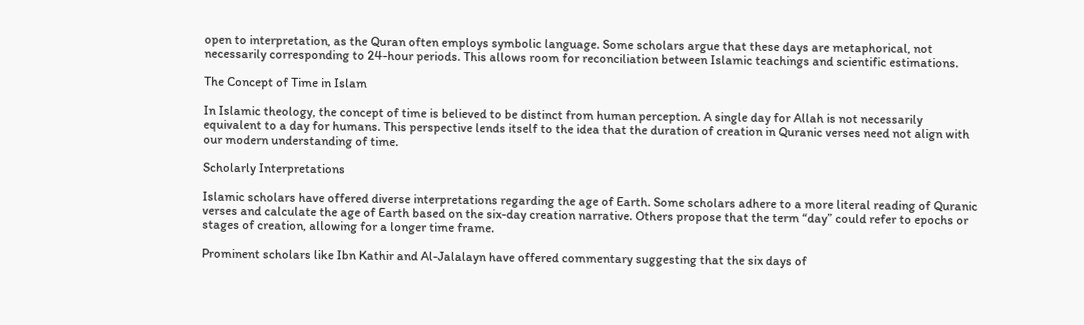open to interpretation, as the Quran often employs symbolic language. Some scholars argue that these days are metaphorical, not necessarily corresponding to 24-hour periods. This allows room for reconciliation between Islamic teachings and scientific estimations.

The Concept of Time in Islam

In Islamic theology, the concept of time is believed to be distinct from human perception. A single day for Allah is not necessarily equivalent to a day for humans. This perspective lends itself to the idea that the duration of creation in Quranic verses need not align with our modern understanding of time.

Scholarly Interpretations

Islamic scholars have offered diverse interpretations regarding the age of Earth. Some scholars adhere to a more literal reading of Quranic verses and calculate the age of Earth based on the six-day creation narrative. Others propose that the term “day” could refer to epochs or stages of creation, allowing for a longer time frame.

Prominent scholars like Ibn Kathir and Al-Jalalayn have offered commentary suggesting that the six days of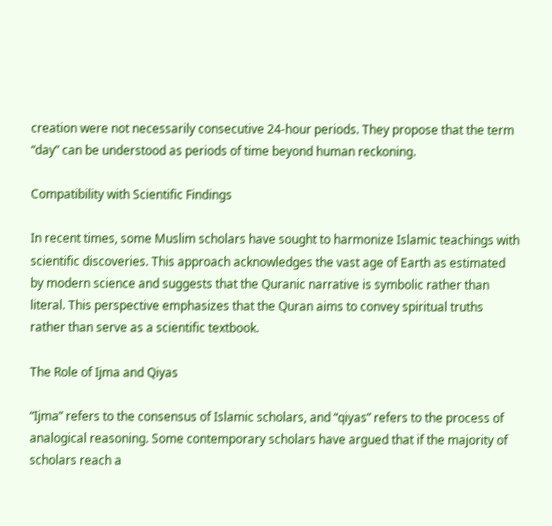creation were not necessarily consecutive 24-hour periods. They propose that the term “day” can be understood as periods of time beyond human reckoning.

Compatibility with Scientific Findings

In recent times, some Muslim scholars have sought to harmonize Islamic teachings with scientific discoveries. This approach acknowledges the vast age of Earth as estimated by modern science and suggests that the Quranic narrative is symbolic rather than literal. This perspective emphasizes that the Quran aims to convey spiritual truths rather than serve as a scientific textbook.

The Role of Ijma and Qiyas

“Ijma” refers to the consensus of Islamic scholars, and “qiyas” refers to the process of analogical reasoning. Some contemporary scholars have argued that if the majority of scholars reach a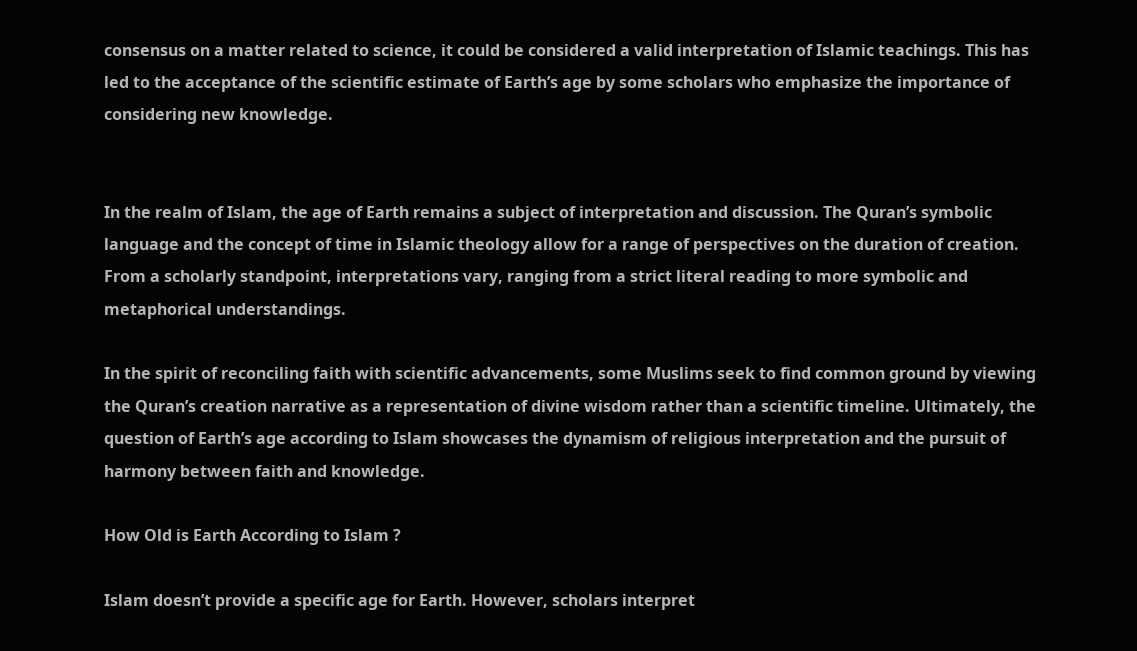consensus on a matter related to science, it could be considered a valid interpretation of Islamic teachings. This has led to the acceptance of the scientific estimate of Earth’s age by some scholars who emphasize the importance of considering new knowledge.


In the realm of Islam, the age of Earth remains a subject of interpretation and discussion. The Quran’s symbolic language and the concept of time in Islamic theology allow for a range of perspectives on the duration of creation. From a scholarly standpoint, interpretations vary, ranging from a strict literal reading to more symbolic and metaphorical understandings.

In the spirit of reconciling faith with scientific advancements, some Muslims seek to find common ground by viewing the Quran’s creation narrative as a representation of divine wisdom rather than a scientific timeline. Ultimately, the question of Earth’s age according to Islam showcases the dynamism of religious interpretation and the pursuit of harmony between faith and knowledge.

How Old is Earth According to Islam ?

Islam doesn’t provide a specific age for Earth. However, scholars interpret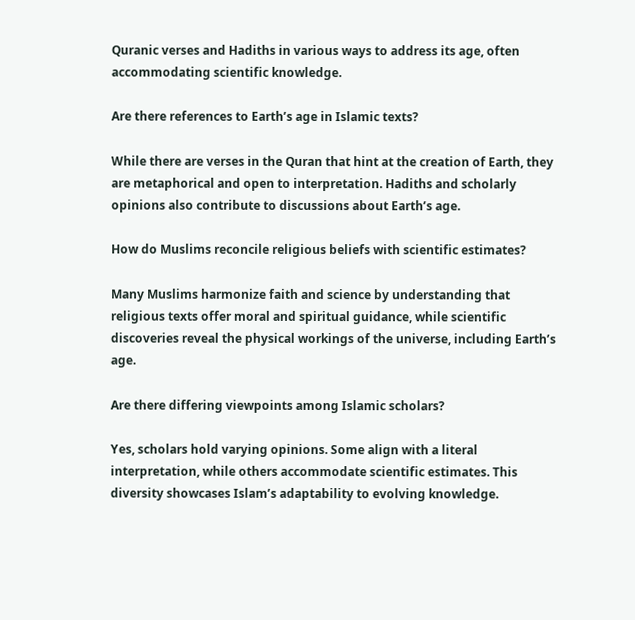Quranic verses and Hadiths in various ways to address its age, often accommodating scientific knowledge.

Are there references to Earth’s age in Islamic texts?

While there are verses in the Quran that hint at the creation of Earth, they are metaphorical and open to interpretation. Hadiths and scholarly opinions also contribute to discussions about Earth’s age.

How do Muslims reconcile religious beliefs with scientific estimates?

Many Muslims harmonize faith and science by understanding that religious texts offer moral and spiritual guidance, while scientific discoveries reveal the physical workings of the universe, including Earth’s age.

Are there differing viewpoints among Islamic scholars?

Yes, scholars hold varying opinions. Some align with a literal interpretation, while others accommodate scientific estimates. This diversity showcases Islam’s adaptability to evolving knowledge.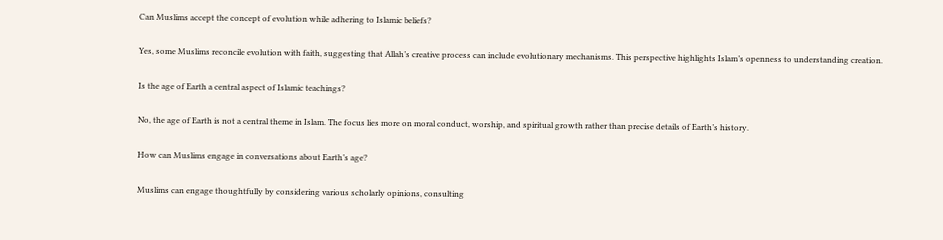Can Muslims accept the concept of evolution while adhering to Islamic beliefs?

Yes, some Muslims reconcile evolution with faith, suggesting that Allah’s creative process can include evolutionary mechanisms. This perspective highlights Islam’s openness to understanding creation.

Is the age of Earth a central aspect of Islamic teachings?

No, the age of Earth is not a central theme in Islam. The focus lies more on moral conduct, worship, and spiritual growth rather than precise details of Earth’s history.

How can Muslims engage in conversations about Earth’s age?

Muslims can engage thoughtfully by considering various scholarly opinions, consulting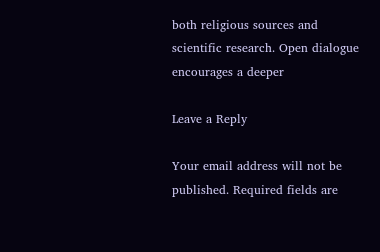both religious sources and scientific research. Open dialogue encourages a deeper

Leave a Reply

Your email address will not be published. Required fields are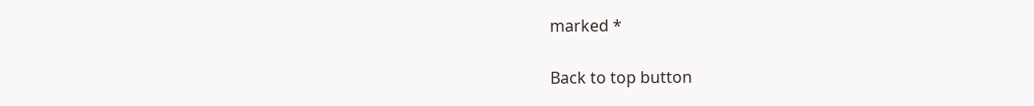marked *

Back to top button